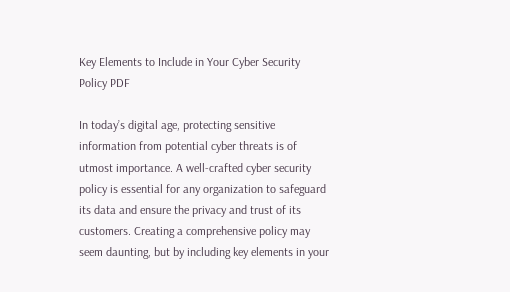Key Elements to Include in Your Cyber Security Policy PDF

In today’s digital age, protecting sensitive information from potential cyber threats is of utmost importance. A well-crafted cyber security policy is essential for any organization to safeguard its data and ensure the privacy and trust of its customers. Creating a comprehensive policy may seem daunting, but by including key elements in your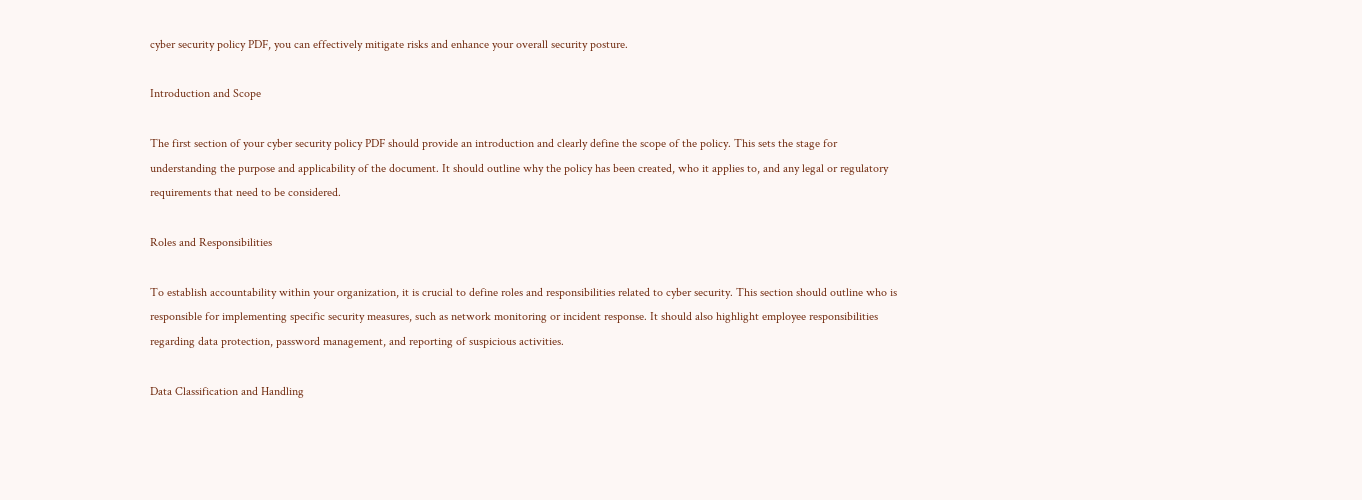cyber security policy PDF, you can effectively mitigate risks and enhance your overall security posture.

Introduction and Scope

The first section of your cyber security policy PDF should provide an introduction and clearly define the scope of the policy. This sets the stage for understanding the purpose and applicability of the document. It should outline why the policy has been created, who it applies to, and any legal or regulatory requirements that need to be considered.

Roles and Responsibilities

To establish accountability within your organization, it is crucial to define roles and responsibilities related to cyber security. This section should outline who is responsible for implementing specific security measures, such as network monitoring or incident response. It should also highlight employee responsibilities regarding data protection, password management, and reporting of suspicious activities.

Data Classification and Handling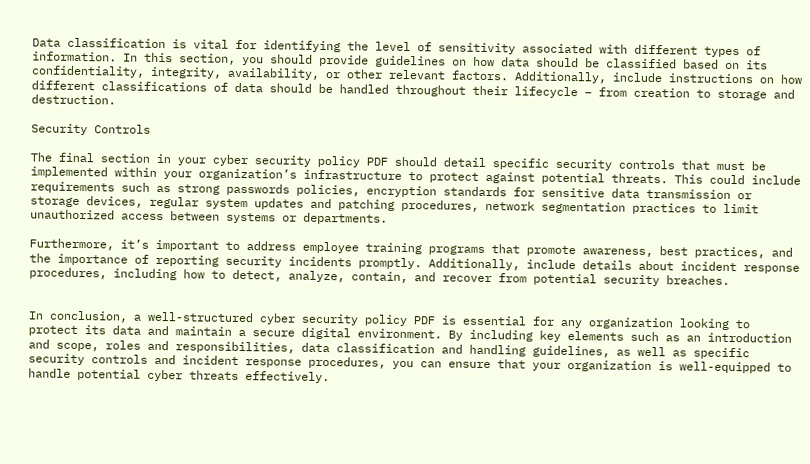Data classification is vital for identifying the level of sensitivity associated with different types of information. In this section, you should provide guidelines on how data should be classified based on its confidentiality, integrity, availability, or other relevant factors. Additionally, include instructions on how different classifications of data should be handled throughout their lifecycle – from creation to storage and destruction.

Security Controls

The final section in your cyber security policy PDF should detail specific security controls that must be implemented within your organization’s infrastructure to protect against potential threats. This could include requirements such as strong passwords policies, encryption standards for sensitive data transmission or storage devices, regular system updates and patching procedures, network segmentation practices to limit unauthorized access between systems or departments.

Furthermore, it’s important to address employee training programs that promote awareness, best practices, and the importance of reporting security incidents promptly. Additionally, include details about incident response procedures, including how to detect, analyze, contain, and recover from potential security breaches.


In conclusion, a well-structured cyber security policy PDF is essential for any organization looking to protect its data and maintain a secure digital environment. By including key elements such as an introduction and scope, roles and responsibilities, data classification and handling guidelines, as well as specific security controls and incident response procedures, you can ensure that your organization is well-equipped to handle potential cyber threats effectively.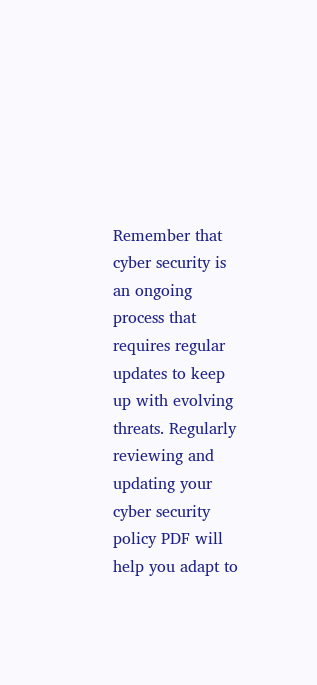Remember that cyber security is an ongoing process that requires regular updates to keep up with evolving threats. Regularly reviewing and updating your cyber security policy PDF will help you adapt to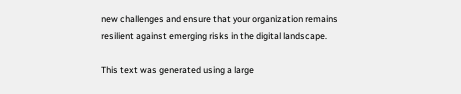new challenges and ensure that your organization remains resilient against emerging risks in the digital landscape.

This text was generated using a large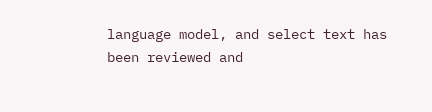language model, and select text has been reviewed and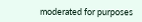moderated for purposes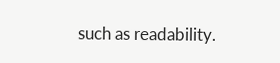such as readability.